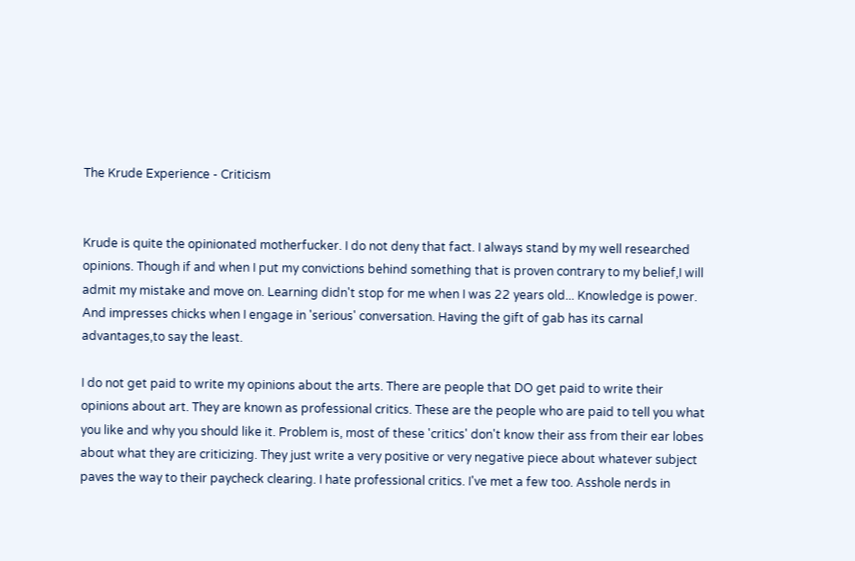The Krude Experience - Criticism


Krude is quite the opinionated motherfucker. I do not deny that fact. I always stand by my well researched opinions. Though if and when I put my convictions behind something that is proven contrary to my belief,I will admit my mistake and move on. Learning didn't stop for me when I was 22 years old... Knowledge is power. And impresses chicks when I engage in 'serious' conversation. Having the gift of gab has its carnal advantages,to say the least.

I do not get paid to write my opinions about the arts. There are people that DO get paid to write their opinions about art. They are known as professional critics. These are the people who are paid to tell you what you like and why you should like it. Problem is, most of these 'critics' don't know their ass from their ear lobes about what they are criticizing. They just write a very positive or very negative piece about whatever subject paves the way to their paycheck clearing. I hate professional critics. I've met a few too. Asshole nerds in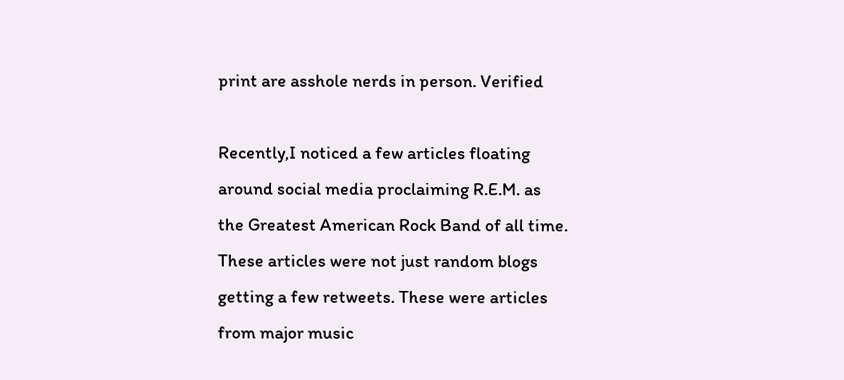print are asshole nerds in person. Verified

Recently,I noticed a few articles floating around social media proclaiming R.E.M. as the Greatest American Rock Band of all time. These articles were not just random blogs getting a few retweets. These were articles from major music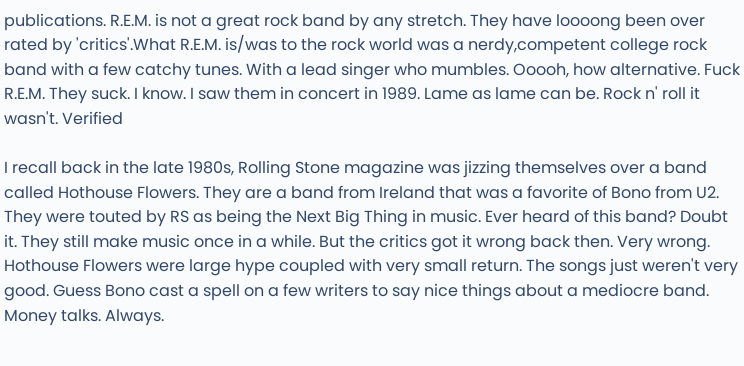publications. R.E.M. is not a great rock band by any stretch. They have loooong been over rated by 'critics'.What R.E.M. is/was to the rock world was a nerdy,competent college rock band with a few catchy tunes. With a lead singer who mumbles. Ooooh, how alternative. Fuck R.E.M. They suck. I know. I saw them in concert in 1989. Lame as lame can be. Rock n' roll it wasn't. Verified

I recall back in the late 1980s, Rolling Stone magazine was jizzing themselves over a band called Hothouse Flowers. They are a band from Ireland that was a favorite of Bono from U2. They were touted by RS as being the Next Big Thing in music. Ever heard of this band? Doubt it. They still make music once in a while. But the critics got it wrong back then. Very wrong. Hothouse Flowers were large hype coupled with very small return. The songs just weren't very good. Guess Bono cast a spell on a few writers to say nice things about a mediocre band. Money talks. Always.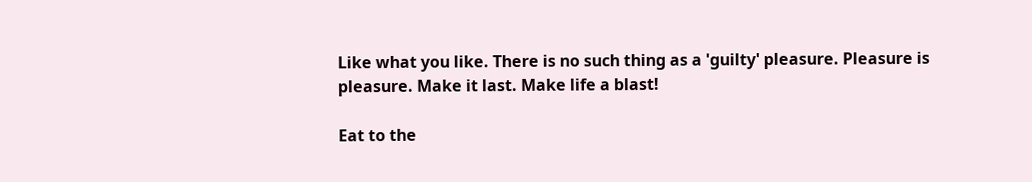Like what you like. There is no such thing as a 'guilty' pleasure. Pleasure is pleasure. Make it last. Make life a blast!

Eat to the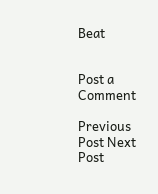Beat


Post a Comment

Previous Post Next Post